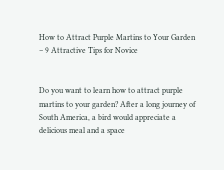How to Attract Purple Martins to Your Garden – 9 Attractive Tips for Novice


Do you want to learn how to attract purple martins to your garden? After a long journey of South America, a bird would appreciate a delicious meal and a space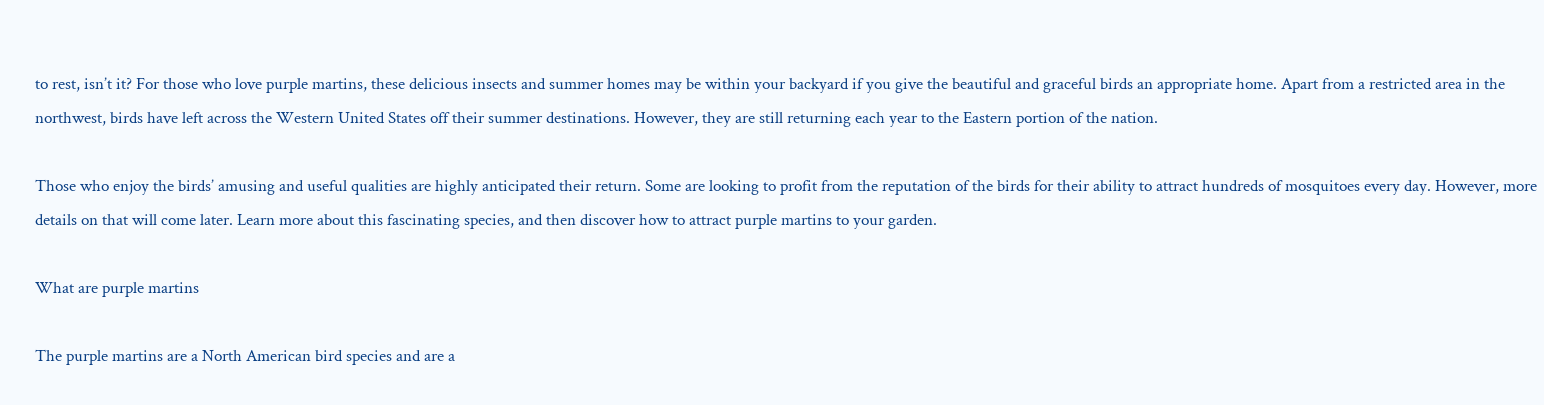to rest, isn’t it? For those who love purple martins, these delicious insects and summer homes may be within your backyard if you give the beautiful and graceful birds an appropriate home. Apart from a restricted area in the northwest, birds have left across the Western United States off their summer destinations. However, they are still returning each year to the Eastern portion of the nation.

Those who enjoy the birds’ amusing and useful qualities are highly anticipated their return. Some are looking to profit from the reputation of the birds for their ability to attract hundreds of mosquitoes every day. However, more details on that will come later. Learn more about this fascinating species, and then discover how to attract purple martins to your garden.

What are purple martins

The purple martins are a North American bird species and are a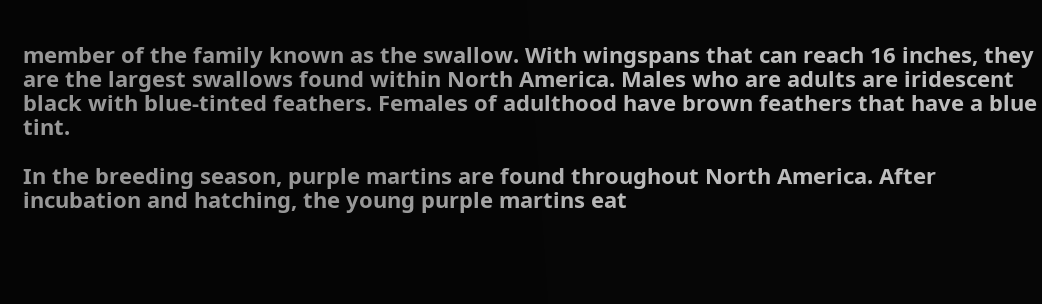member of the family known as the swallow. With wingspans that can reach 16 inches, they are the largest swallows found within North America. Males who are adults are iridescent black with blue-tinted feathers. Females of adulthood have brown feathers that have a blue tint.

In the breeding season, purple martins are found throughout North America. After incubation and hatching, the young purple martins eat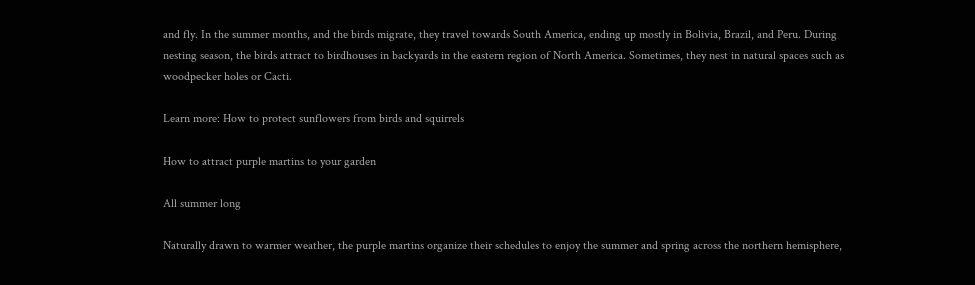and fly. In the summer months, and the birds migrate, they travel towards South America, ending up mostly in Bolivia, Brazil, and Peru. During nesting season, the birds attract to birdhouses in backyards in the eastern region of North America. Sometimes, they nest in natural spaces such as woodpecker holes or Cacti.

Learn more: How to protect sunflowers from birds and squirrels

How to attract purple martins to your garden

All summer long

Naturally drawn to warmer weather, the purple martins organize their schedules to enjoy the summer and spring across the northern hemisphere,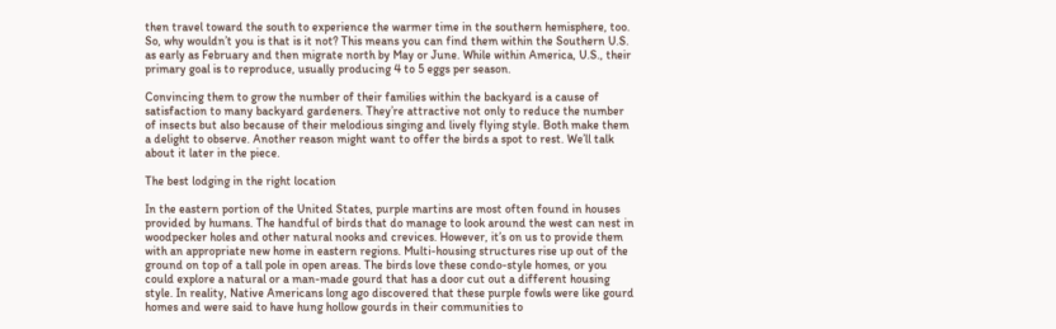then travel toward the south to experience the warmer time in the southern hemisphere, too. So, why wouldn’t you is that is it not? This means you can find them within the Southern U.S. as early as February and then migrate north by May or June. While within America, U.S., their primary goal is to reproduce, usually producing 4 to 5 eggs per season.

Convincing them to grow the number of their families within the backyard is a cause of satisfaction to many backyard gardeners. They’re attractive not only to reduce the number of insects but also because of their melodious singing and lively flying style. Both make them a delight to observe. Another reason might want to offer the birds a spot to rest. We’ll talk about it later in the piece.

The best lodging in the right location

In the eastern portion of the United States, purple martins are most often found in houses provided by humans. The handful of birds that do manage to look around the west can nest in woodpecker holes and other natural nooks and crevices. However, it’s on us to provide them with an appropriate new home in eastern regions. Multi-housing structures rise up out of the ground on top of a tall pole in open areas. The birds love these condo-style homes, or you could explore a natural or a man-made gourd that has a door cut out a different housing style. In reality, Native Americans long ago discovered that these purple fowls were like gourd homes and were said to have hung hollow gourds in their communities to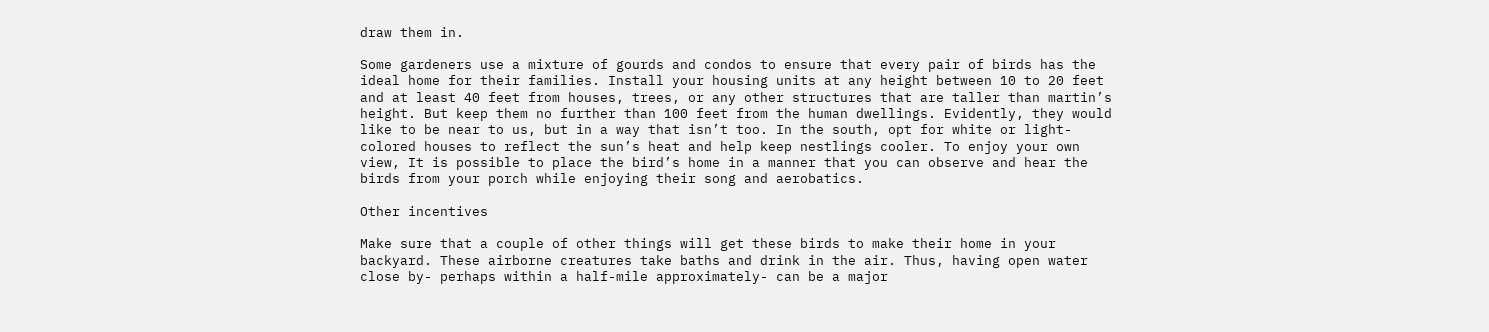draw them in.

Some gardeners use a mixture of gourds and condos to ensure that every pair of birds has the ideal home for their families. Install your housing units at any height between 10 to 20 feet and at least 40 feet from houses, trees, or any other structures that are taller than martin’s height. But keep them no further than 100 feet from the human dwellings. Evidently, they would like to be near to us, but in a way that isn’t too. In the south, opt for white or light-colored houses to reflect the sun’s heat and help keep nestlings cooler. To enjoy your own view, It is possible to place the bird’s home in a manner that you can observe and hear the birds from your porch while enjoying their song and aerobatics.

Other incentives

Make sure that a couple of other things will get these birds to make their home in your backyard. These airborne creatures take baths and drink in the air. Thus, having open water close by- perhaps within a half-mile approximately- can be a major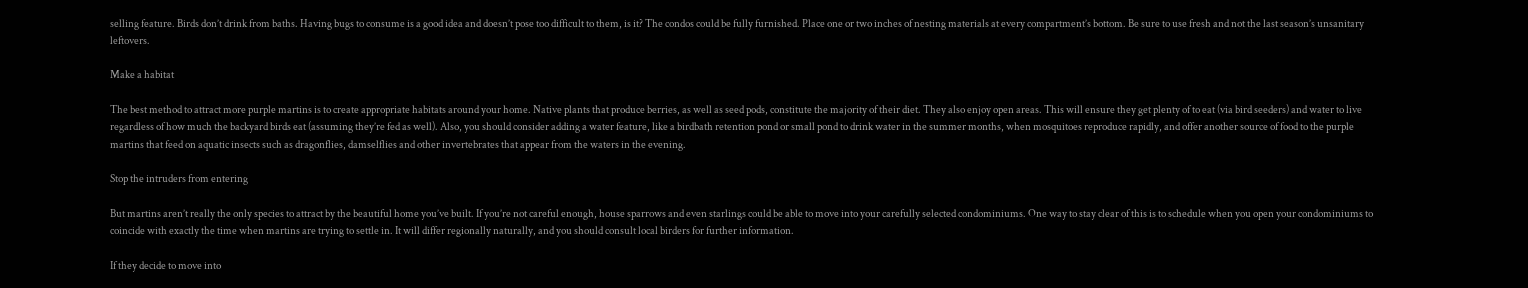selling feature. Birds don’t drink from baths. Having bugs to consume is a good idea and doesn’t pose too difficult to them, is it? The condos could be fully furnished. Place one or two inches of nesting materials at every compartment’s bottom. Be sure to use fresh and not the last season’s unsanitary leftovers.

Make a habitat

The best method to attract more purple martins is to create appropriate habitats around your home. Native plants that produce berries, as well as seed pods, constitute the majority of their diet. They also enjoy open areas. This will ensure they get plenty of to eat (via bird seeders) and water to live regardless of how much the backyard birds eat (assuming they’re fed as well). Also, you should consider adding a water feature, like a birdbath retention pond or small pond to drink water in the summer months, when mosquitoes reproduce rapidly, and offer another source of food to the purple martins that feed on aquatic insects such as dragonflies, damselflies and other invertebrates that appear from the waters in the evening.

Stop the intruders from entering

But martins aren’t really the only species to attract by the beautiful home you’ve built. If you’re not careful enough, house sparrows and even starlings could be able to move into your carefully selected condominiums. One way to stay clear of this is to schedule when you open your condominiums to coincide with exactly the time when martins are trying to settle in. It will differ regionally naturally, and you should consult local birders for further information.

If they decide to move into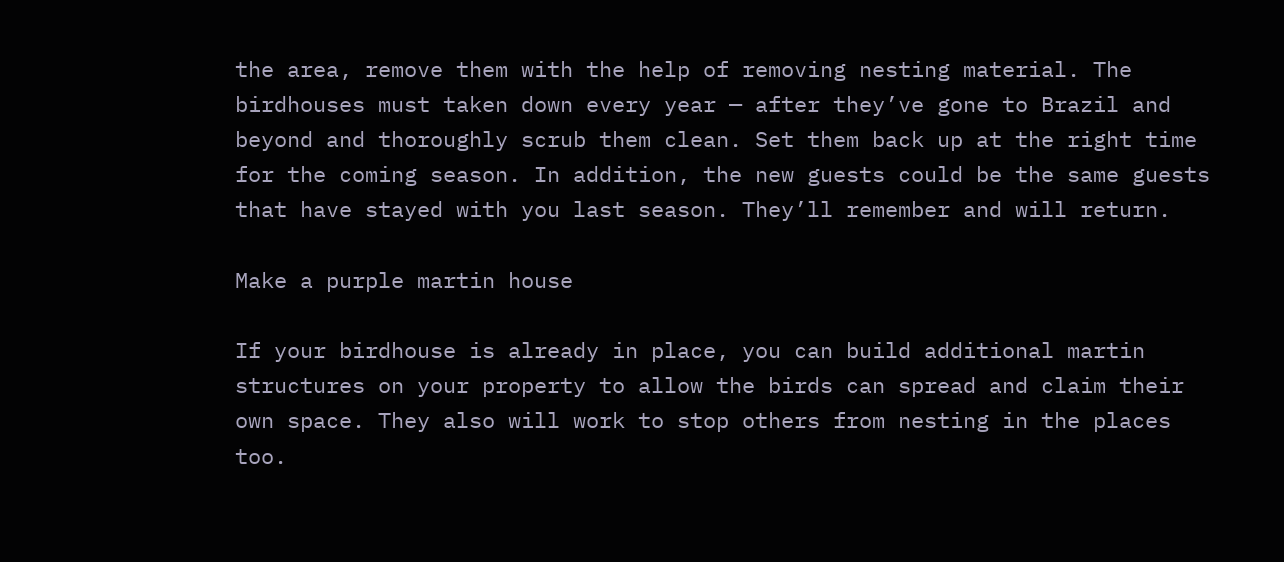the area, remove them with the help of removing nesting material. The birdhouses must taken down every year — after they’ve gone to Brazil and beyond and thoroughly scrub them clean. Set them back up at the right time for the coming season. In addition, the new guests could be the same guests that have stayed with you last season. They’ll remember and will return.

Make a purple martin house

If your birdhouse is already in place, you can build additional martin structures on your property to allow the birds can spread and claim their own space. They also will work to stop others from nesting in the places too.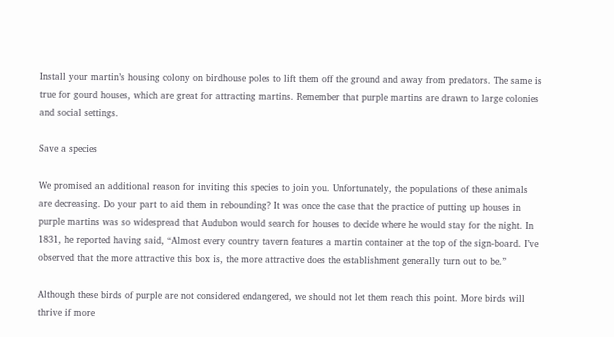Install your martin’s housing colony on birdhouse poles to lift them off the ground and away from predators. The same is true for gourd houses, which are great for attracting martins. Remember that purple martins are drawn to large colonies and social settings.

Save a species

We promised an additional reason for inviting this species to join you. Unfortunately, the populations of these animals are decreasing. Do your part to aid them in rebounding? It was once the case that the practice of putting up houses in purple martins was so widespread that Audubon would search for houses to decide where he would stay for the night. In 1831, he reported having said, “Almost every country tavern features a martin container at the top of the sign-board. I’ve observed that the more attractive this box is, the more attractive does the establishment generally turn out to be.”

Although these birds of purple are not considered endangered, we should not let them reach this point. More birds will thrive if more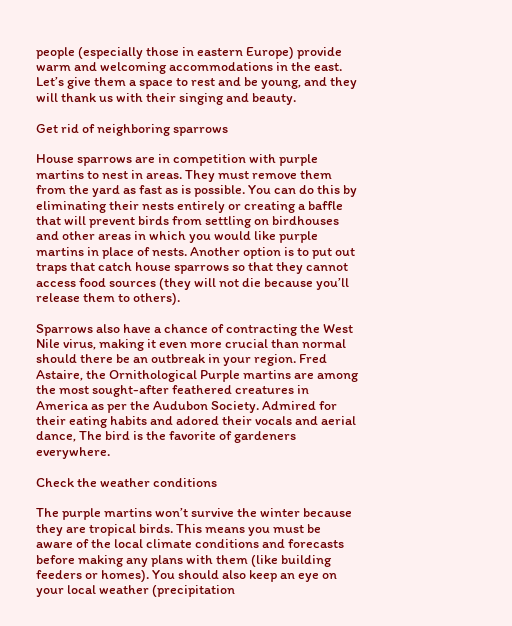people (especially those in eastern Europe) provide warm and welcoming accommodations in the east. Let’s give them a space to rest and be young, and they will thank us with their singing and beauty.

Get rid of neighboring sparrows

House sparrows are in competition with purple martins to nest in areas. They must remove them from the yard as fast as is possible. You can do this by eliminating their nests entirely or creating a baffle that will prevent birds from settling on birdhouses and other areas in which you would like purple martins in place of nests. Another option is to put out traps that catch house sparrows so that they cannot access food sources (they will not die because you’ll release them to others).

Sparrows also have a chance of contracting the West Nile virus, making it even more crucial than normal should there be an outbreak in your region. Fred Astaire, the Ornithological Purple martins are among the most sought-after feathered creatures in America as per the Audubon Society. Admired for their eating habits and adored their vocals and aerial dance, The bird is the favorite of gardeners everywhere.

Check the weather conditions

The purple martins won’t survive the winter because they are tropical birds. This means you must be aware of the local climate conditions and forecasts before making any plans with them (like building feeders or homes). You should also keep an eye on your local weather (precipitation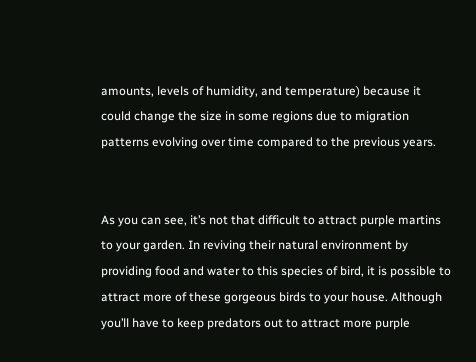amounts, levels of humidity, and temperature) because it could change the size in some regions due to migration patterns evolving over time compared to the previous years.


As you can see, it’s not that difficult to attract purple martins to your garden. In reviving their natural environment by providing food and water to this species of bird, it is possible to attract more of these gorgeous birds to your house. Although you’ll have to keep predators out to attract more purple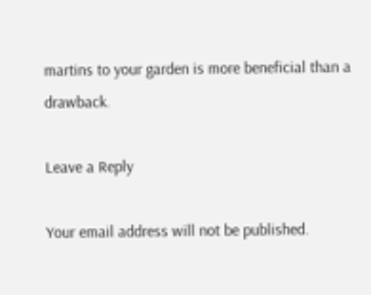martins to your garden is more beneficial than a drawback.

Leave a Reply

Your email address will not be published.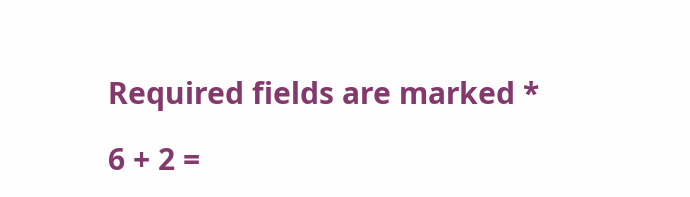Required fields are marked *

6 + 2 =